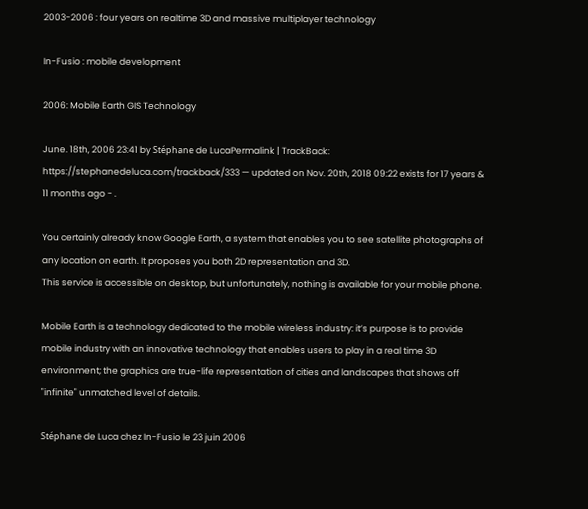2003-2006 : four years on realtime 3D and massive multiplayer technology

In-Fusio : mobile development

2006: Mobile Earth GIS Technology

June. 18th, 2006 23:41 by Stéphane de LucaPermalink | TrackBack: https://stephanedeluca.com/trackback/333 — updated on Nov. 20th, 2018 09:22 exists for 17 years & 11 months ago - .

You certainly already know Google Earth, a system that enables you to see satellite photographs of any location on earth. It proposes you both 2D representation and 3D.
This service is accessible on desktop, but unfortunately, nothing is available for your mobile phone.

Mobile Earth is a technology dedicated to the mobile wireless industry: it’s purpose is to provide mobile industry with an innovative technology that enables users to play in a real time 3D environment; the graphics are true-life representation of cities and landscapes that shows off "infinite" unmatched level of details.

Stéphane de Luca chez In-Fusio le 23 juin 2006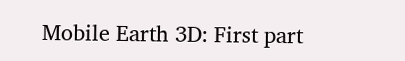Mobile Earth 3D: First part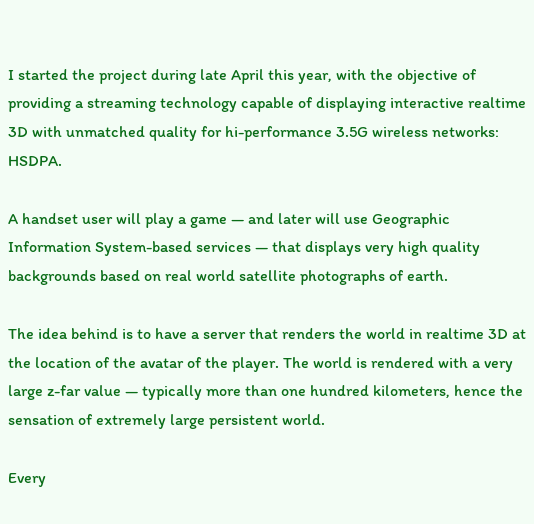I started the project during late April this year, with the objective of providing a streaming technology capable of displaying interactive realtime 3D with unmatched quality for hi-performance 3.5G wireless networks: HSDPA.

A handset user will play a game — and later will use Geographic Information System-based services — that displays very high quality backgrounds based on real world satellite photographs of earth.

The idea behind is to have a server that renders the world in realtime 3D at the location of the avatar of the player. The world is rendered with a very large z-far value — typically more than one hundred kilometers, hence the sensation of extremely large persistent world.

Every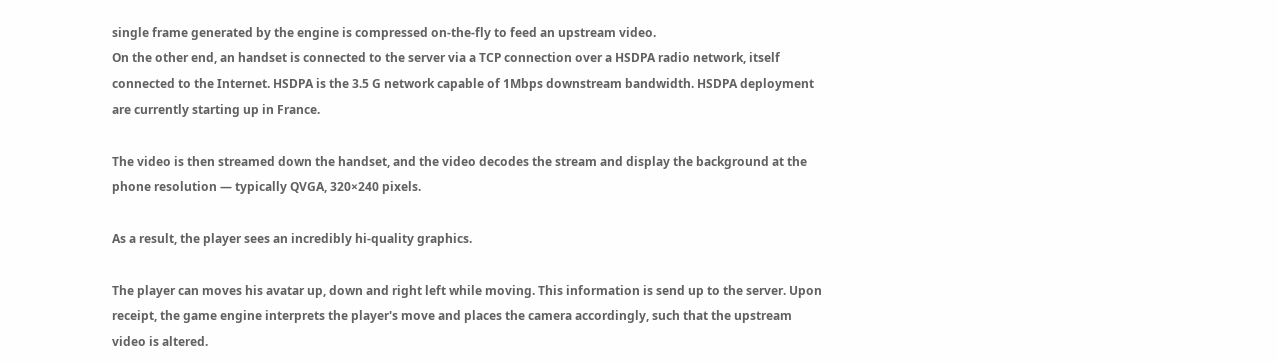single frame generated by the engine is compressed on-the-fly to feed an upstream video.
On the other end, an handset is connected to the server via a TCP connection over a HSDPA radio network, itself connected to the Internet. HSDPA is the 3.5 G network capable of 1Mbps downstream bandwidth. HSDPA deployment are currently starting up in France.

The video is then streamed down the handset, and the video decodes the stream and display the background at the phone resolution — typically QVGA, 320×240 pixels.

As a result, the player sees an incredibly hi-quality graphics.

The player can moves his avatar up, down and right left while moving. This information is send up to the server. Upon receipt, the game engine interprets the player's move and places the camera accordingly, such that the upstream video is altered.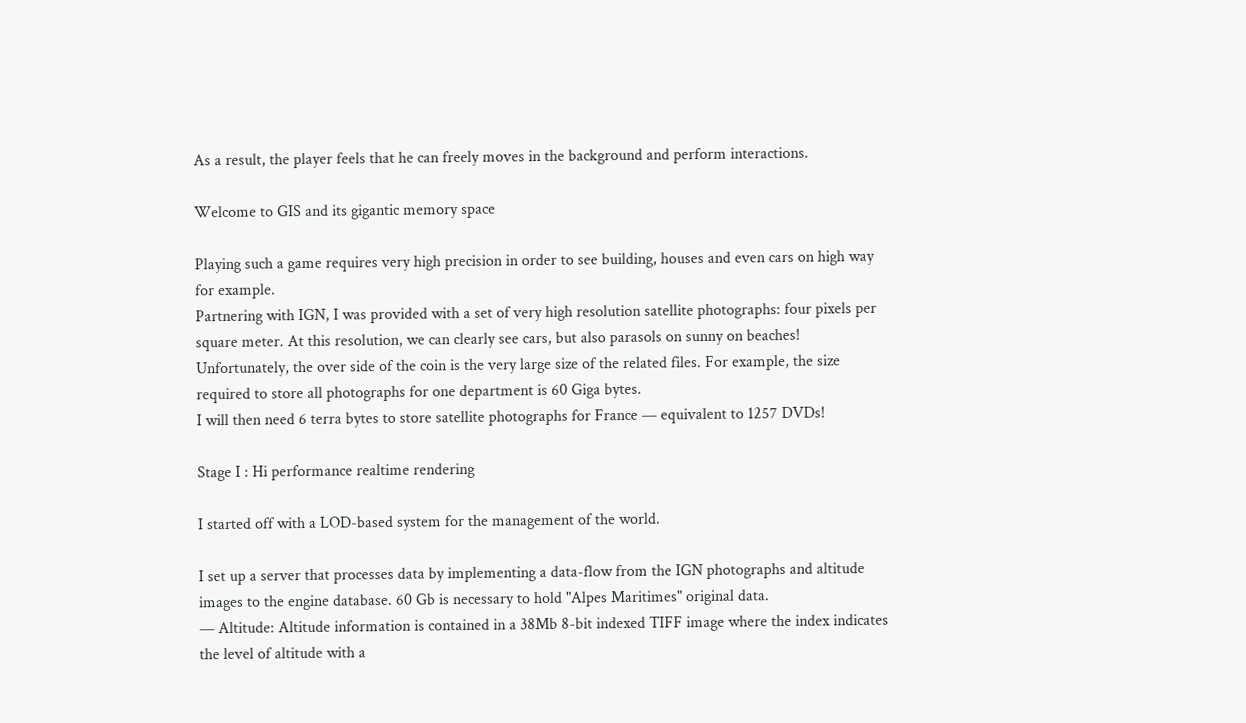As a result, the player feels that he can freely moves in the background and perform interactions.

Welcome to GIS and its gigantic memory space

Playing such a game requires very high precision in order to see building, houses and even cars on high way for example.
Partnering with IGN, I was provided with a set of very high resolution satellite photographs: four pixels per square meter. At this resolution, we can clearly see cars, but also parasols on sunny on beaches!
Unfortunately, the over side of the coin is the very large size of the related files. For example, the size required to store all photographs for one department is 60 Giga bytes.
I will then need 6 terra bytes to store satellite photographs for France — equivalent to 1257 DVDs!

Stage I : Hi performance realtime rendering

I started off with a LOD-based system for the management of the world.

I set up a server that processes data by implementing a data-flow from the IGN photographs and altitude images to the engine database. 60 Gb is necessary to hold "Alpes Maritimes" original data.
— Altitude: Altitude information is contained in a 38Mb 8-bit indexed TIFF image where the index indicates the level of altitude with a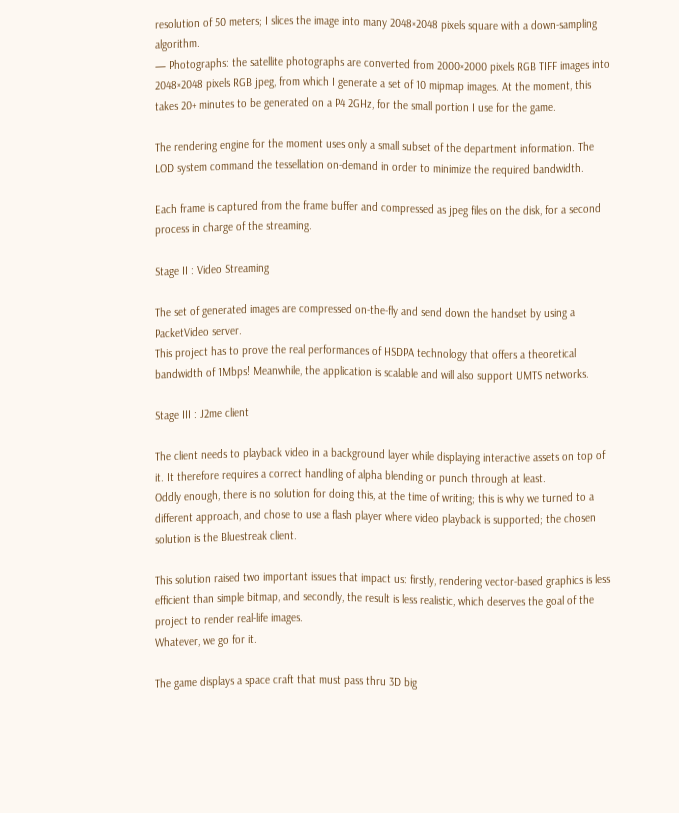resolution of 50 meters; I slices the image into many 2048×2048 pixels square with a down-sampling algorithm.
— Photographs: the satellite photographs are converted from 2000×2000 pixels RGB TIFF images into 2048×2048 pixels RGB jpeg, from which I generate a set of 10 mipmap images. At the moment, this takes 20+ minutes to be generated on a P4 2GHz, for the small portion I use for the game.

The rendering engine for the moment uses only a small subset of the department information. The LOD system command the tessellation on-demand in order to minimize the required bandwidth.

Each frame is captured from the frame buffer and compressed as jpeg files on the disk, for a second process in charge of the streaming.

Stage II : Video Streaming

The set of generated images are compressed on-the-fly and send down the handset by using a PacketVideo server.
This project has to prove the real performances of HSDPA technology that offers a theoretical bandwidth of 1Mbps! Meanwhile, the application is scalable and will also support UMTS networks.

Stage III : J2me client

The client needs to playback video in a background layer while displaying interactive assets on top of it. It therefore requires a correct handling of alpha blending or punch through at least.
Oddly enough, there is no solution for doing this, at the time of writing; this is why we turned to a different approach, and chose to use a flash player where video playback is supported; the chosen solution is the Bluestreak client.

This solution raised two important issues that impact us: firstly, rendering vector-based graphics is less efficient than simple bitmap, and secondly, the result is less realistic, which deserves the goal of the project to render real-life images.
Whatever, we go for it.

The game displays a space craft that must pass thru 3D big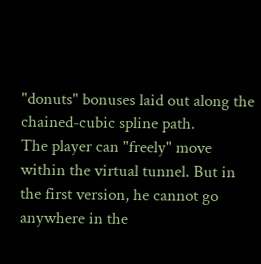"donuts" bonuses laid out along the chained-cubic spline path.
The player can "freely" move within the virtual tunnel. But in the first version, he cannot go anywhere in the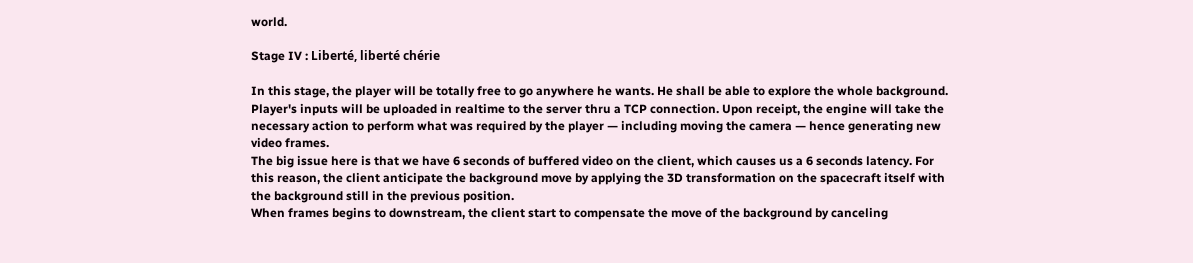world.

Stage IV : Liberté, liberté chérie

In this stage, the player will be totally free to go anywhere he wants. He shall be able to explore the whole background.
Player's inputs will be uploaded in realtime to the server thru a TCP connection. Upon receipt, the engine will take the necessary action to perform what was required by the player — including moving the camera — hence generating new video frames.
The big issue here is that we have 6 seconds of buffered video on the client, which causes us a 6 seconds latency. For this reason, the client anticipate the background move by applying the 3D transformation on the spacecraft itself with the background still in the previous position.
When frames begins to downstream, the client start to compensate the move of the background by canceling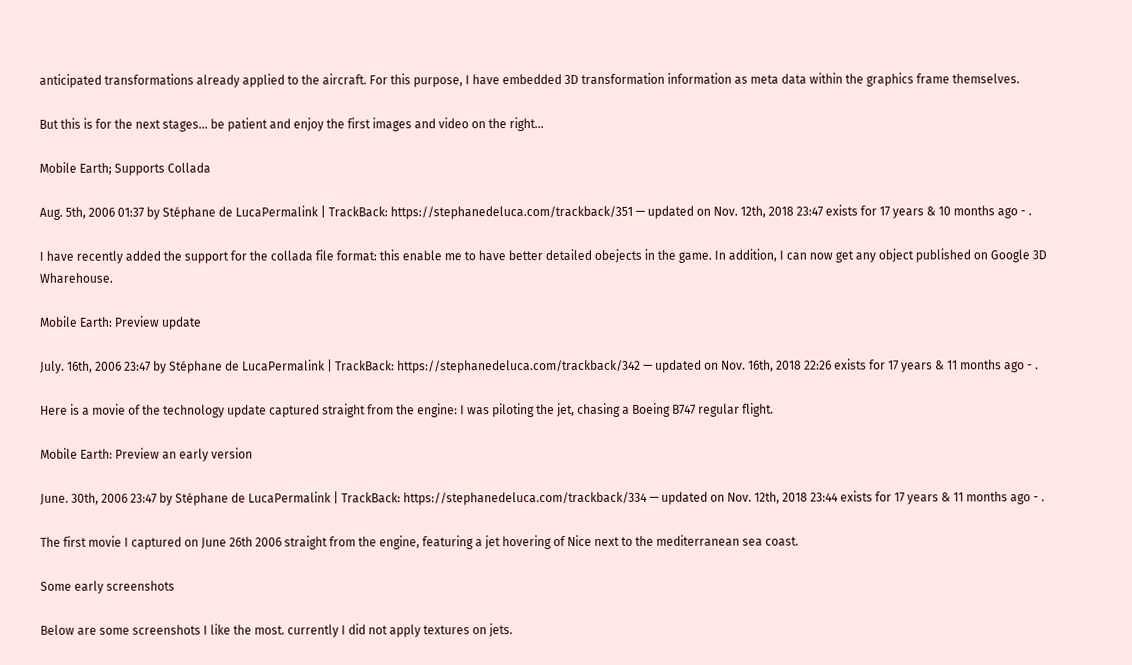anticipated transformations already applied to the aircraft. For this purpose, I have embedded 3D transformation information as meta data within the graphics frame themselves.

But this is for the next stages… be patient and enjoy the first images and video on the right…

Mobile Earth; Supports Collada

Aug. 5th, 2006 01:37 by Stéphane de LucaPermalink | TrackBack: https://stephanedeluca.com/trackback/351 — updated on Nov. 12th, 2018 23:47 exists for 17 years & 10 months ago - .

I have recently added the support for the collada file format: this enable me to have better detailed obejects in the game. In addition, I can now get any object published on Google 3D Wharehouse.

Mobile Earth: Preview update

July. 16th, 2006 23:47 by Stéphane de LucaPermalink | TrackBack: https://stephanedeluca.com/trackback/342 — updated on Nov. 16th, 2018 22:26 exists for 17 years & 11 months ago - .

Here is a movie of the technology update captured straight from the engine: I was piloting the jet, chasing a Boeing B747 regular flight.

Mobile Earth: Preview an early version

June. 30th, 2006 23:47 by Stéphane de LucaPermalink | TrackBack: https://stephanedeluca.com/trackback/334 — updated on Nov. 12th, 2018 23:44 exists for 17 years & 11 months ago - .

The first movie I captured on June 26th 2006 straight from the engine, featuring a jet hovering of Nice next to the mediterranean sea coast.

Some early screenshots

Below are some screenshots I like the most. currently I did not apply textures on jets.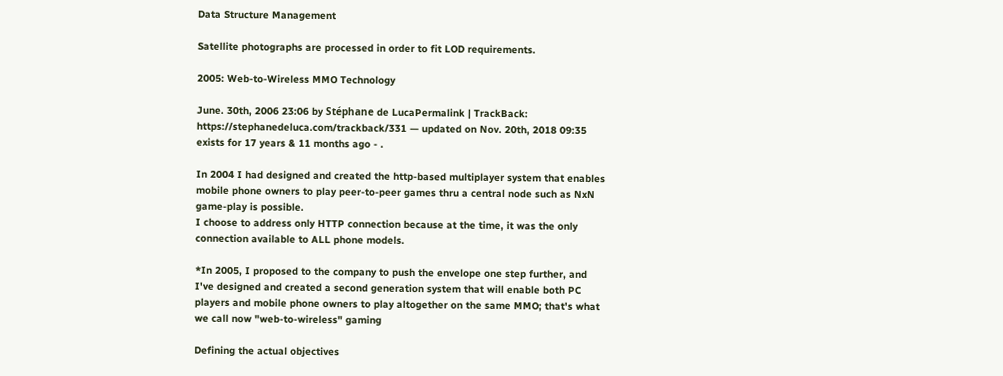Data Structure Management

Satellite photographs are processed in order to fit LOD requirements.

2005: Web-to-Wireless MMO Technology

June. 30th, 2006 23:06 by Stéphane de LucaPermalink | TrackBack: https://stephanedeluca.com/trackback/331 — updated on Nov. 20th, 2018 09:35 exists for 17 years & 11 months ago - .

In 2004 I had designed and created the http-based multiplayer system that enables mobile phone owners to play peer-to-peer games thru a central node such as NxN game-play is possible.
I choose to address only HTTP connection because at the time, it was the only connection available to ALL phone models.

*In 2005, I proposed to the company to push the envelope one step further, and I've designed and created a second generation system that will enable both PC players and mobile phone owners to play altogether on the same MMO; that's what we call now "web-to-wireless" gaming

Defining the actual objectives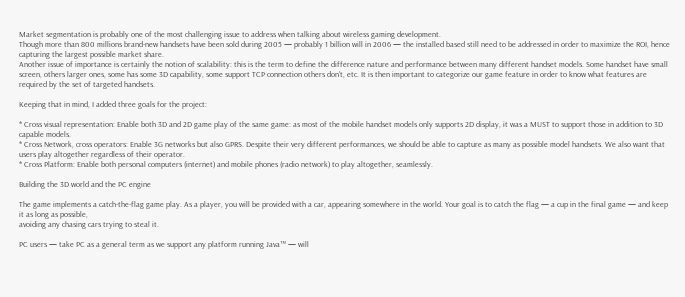Market segmentation is probably one of the most challenging issue to address when talking about wireless gaming development.
Though more than 800 millions brand-new handsets have been sold during 2005 — probably 1 billion will in 2006 — the installed based still need to be addressed in order to maximize the ROI, hence capturing the largest possible market share.
Another issue of importance is certainly the notion of scalability: this is the term to define the difference nature and performance between many different handset models. Some handset have small screen, others larger ones, some has some 3D capability, some support TCP connection others don't, etc. It is then important to categorize our game feature in order to know what features are required by the set of targeted handsets.

Keeping that in mind, I added three goals for the project:

* Cross visual representation: Enable both 3D and 2D game play of the same game: as most of the mobile handset models only supports 2D display, it was a MUST to support those in addition to 3D capable models.
* Cross Network, cross operators: Enable 3G networks but also GPRS. Despite their very different performances, we should be able to capture as many as possible model handsets. We also want that users play altogether regardless of their operator.
* Cross Platform: Enable both personal computers (internet) and mobile phones (radio network) to play altogether, seamlessly.

Building the 3D world and the PC engine

The game implements a catch-the-flag game play. As a player, you will be provided with a car, appearing somewhere in the world. Your goal is to catch the flag — a cup in the final game — and keep it as long as possible,
avoiding any chasing cars trying to steal it.

PC users — take PC as a general term as we support any platform running Java™ — will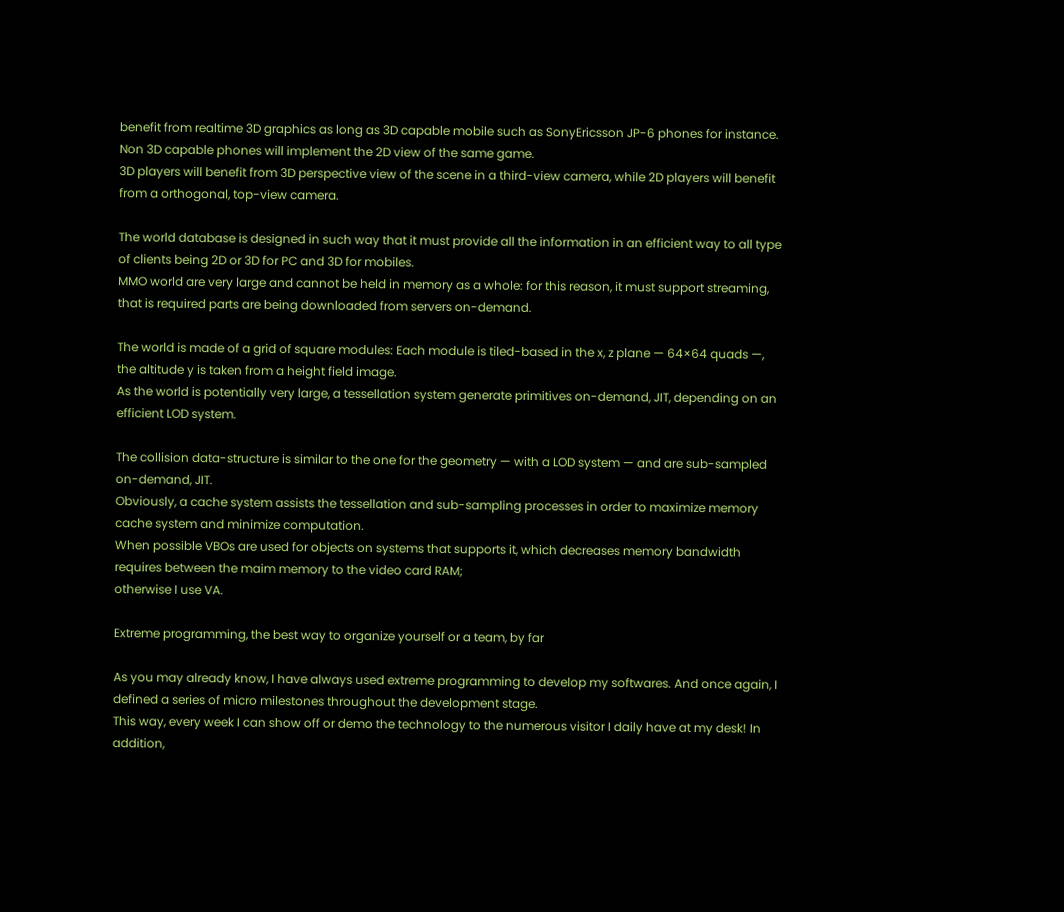benefit from realtime 3D graphics as long as 3D capable mobile such as SonyEricsson JP-6 phones for instance.
Non 3D capable phones will implement the 2D view of the same game.
3D players will benefit from 3D perspective view of the scene in a third-view camera, while 2D players will benefit from a orthogonal, top-view camera.

The world database is designed in such way that it must provide all the information in an efficient way to all type of clients being 2D or 3D for PC and 3D for mobiles.
MMO world are very large and cannot be held in memory as a whole: for this reason, it must support streaming, that is required parts are being downloaded from servers on-demand.

The world is made of a grid of square modules: Each module is tiled-based in the x, z plane — 64×64 quads —, the altitude y is taken from a height field image.
As the world is potentially very large, a tessellation system generate primitives on-demand, JIT, depending on an efficient LOD system.

The collision data-structure is similar to the one for the geometry — with a LOD system — and are sub-sampled on-demand, JIT.
Obviously, a cache system assists the tessellation and sub-sampling processes in order to maximize memory cache system and minimize computation.
When possible VBOs are used for objects on systems that supports it, which decreases memory bandwidth requires between the maim memory to the video card RAM;
otherwise I use VA.

Extreme programming, the best way to organize yourself or a team, by far

As you may already know, I have always used extreme programming to develop my softwares. And once again, I defined a series of micro milestones throughout the development stage.
This way, every week I can show off or demo the technology to the numerous visitor I daily have at my desk! In addition,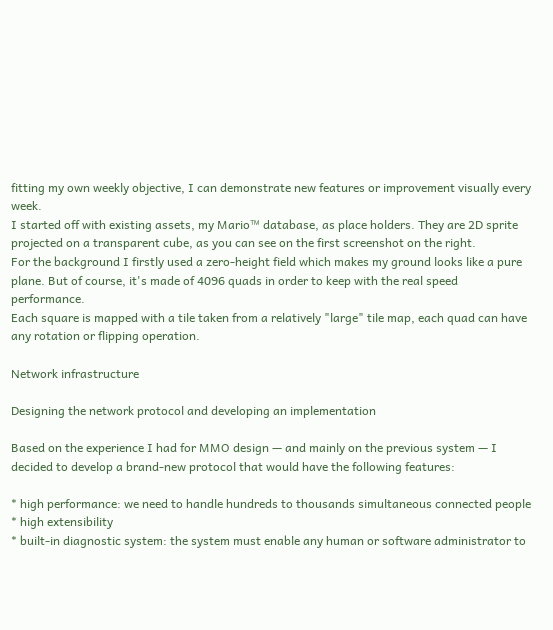fitting my own weekly objective, I can demonstrate new features or improvement visually every week.
I started off with existing assets, my Mario™ database, as place holders. They are 2D sprite projected on a transparent cube, as you can see on the first screenshot on the right.
For the background I firstly used a zero-height field which makes my ground looks like a pure plane. But of course, it's made of 4096 quads in order to keep with the real speed performance.
Each square is mapped with a tile taken from a relatively "large" tile map, each quad can have any rotation or flipping operation.

Network infrastructure

Designing the network protocol and developing an implementation

Based on the experience I had for MMO design — and mainly on the previous system — I decided to develop a brand-new protocol that would have the following features:

* high performance: we need to handle hundreds to thousands simultaneous connected people
* high extensibility
* built-in diagnostic system: the system must enable any human or software administrator to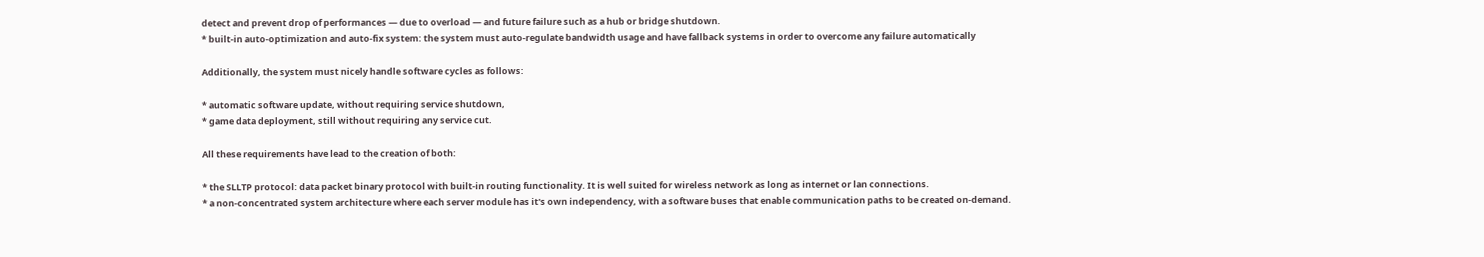detect and prevent drop of performances — due to overload — and future failure such as a hub or bridge shutdown.
* built-in auto-optimization and auto-fix system: the system must auto-regulate bandwidth usage and have fallback systems in order to overcome any failure automatically

Additionally, the system must nicely handle software cycles as follows:

* automatic software update, without requiring service shutdown,
* game data deployment, still without requiring any service cut.

All these requirements have lead to the creation of both:

* the SLLTP protocol: data packet binary protocol with built-in routing functionality. It is well suited for wireless network as long as internet or lan connections.
* a non-concentrated system architecture where each server module has it's own independency, with a software buses that enable communication paths to be created on-demand.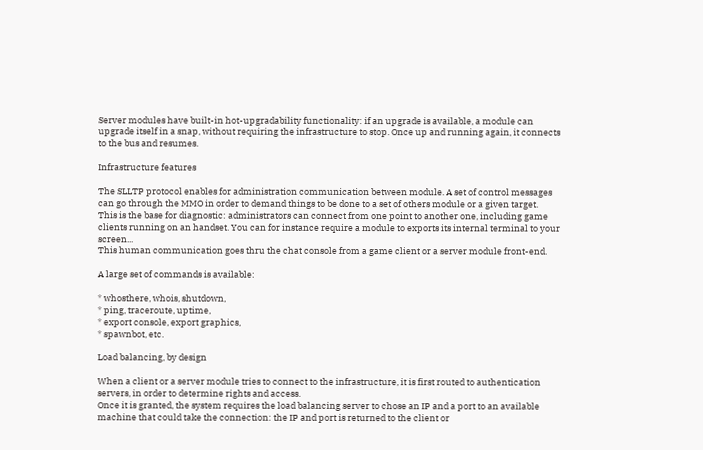Server modules have built-in hot-upgradability functionality: if an upgrade is available, a module can upgrade itself in a snap, without requiring the infrastructure to stop. Once up and running again, it connects to the bus and resumes.

Infrastructure features

The SLLTP protocol enables for administration communication between module. A set of control messages can go through the MMO in order to demand things to be done to a set of others module or a given target.
This is the base for diagnostic: administrators can connect from one point to another one, including game clients running on an handset. You can for instance require a module to exports its internal terminal to your screen...
This human communication goes thru the chat console from a game client or a server module front-end.

A large set of commands is available:

* whosthere, whois, shutdown,
* ping, traceroute, uptime,
* export console, export graphics,
* spawnbot, etc.

Load balancing, by design

When a client or a server module tries to connect to the infrastructure, it is first routed to authentication servers, in order to determine rights and access.
Once it is granted, the system requires the load balancing server to chose an IP and a port to an available machine that could take the connection: the IP and port is returned to the client or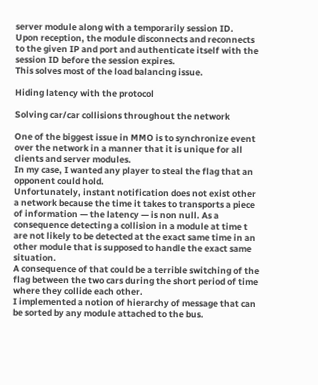server module along with a temporarily session ID.
Upon reception, the module disconnects and reconnects to the given IP and port and authenticate itself with the session ID before the session expires.
This solves most of the load balancing issue.

Hiding latency with the protocol

Solving car/car collisions throughout the network

One of the biggest issue in MMO is to synchronize event over the network in a manner that it is unique for all clients and server modules.
In my case, I wanted any player to steal the flag that an opponent could hold.
Unfortunately, instant notification does not exist other a network because the time it takes to transports a piece of information — the latency — is non null. As a consequence detecting a collision in a module at time t are not likely to be detected at the exact same time in an other module that is supposed to handle the exact same situation.
A consequence of that could be a terrible switching of the flag between the two cars during the short period of time where they collide each other.
I implemented a notion of hierarchy of message that can be sorted by any module attached to the bus.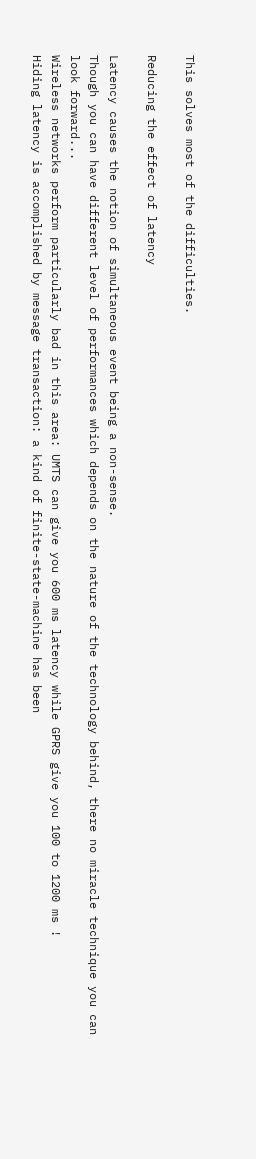This solves most of the difficulties.

Reducing the effect of latency

Latency causes the notion of simultaneous event being a non-sense.
Though you can have different level of performances which depends on the nature of the technology behind, there no miracle technique you can look forward...
Wireless networks perform particularly bad in this area: UMTS can give you 600 ms latency while GPRS give you 100 to 1200 ms !
Hiding latency is accomplished by message transaction: a kind of finite-state-machine has been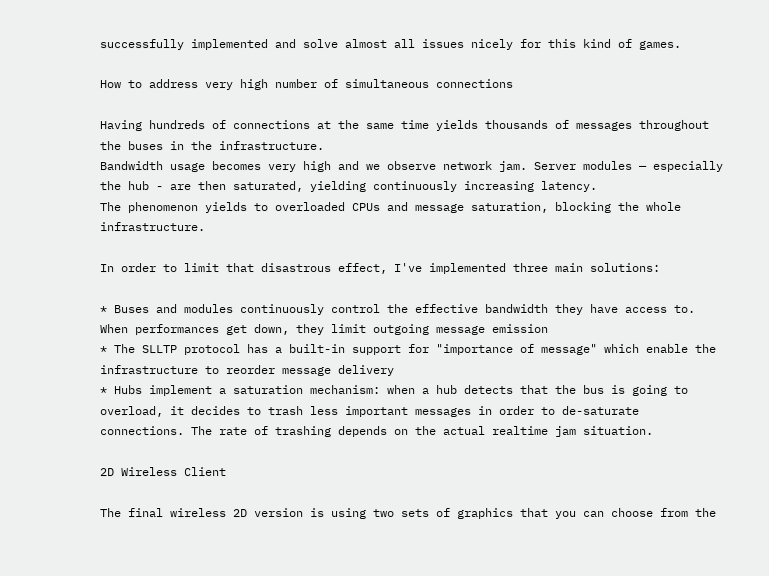successfully implemented and solve almost all issues nicely for this kind of games.

How to address very high number of simultaneous connections

Having hundreds of connections at the same time yields thousands of messages throughout the buses in the infrastructure.
Bandwidth usage becomes very high and we observe network jam. Server modules — especially the hub - are then saturated, yielding continuously increasing latency.
The phenomenon yields to overloaded CPUs and message saturation, blocking the whole infrastructure.

In order to limit that disastrous effect, I've implemented three main solutions:

* Buses and modules continuously control the effective bandwidth they have access to. When performances get down, they limit outgoing message emission
* The SLLTP protocol has a built-in support for "importance of message" which enable the infrastructure to reorder message delivery
* Hubs implement a saturation mechanism: when a hub detects that the bus is going to overload, it decides to trash less important messages in order to de-saturate connections. The rate of trashing depends on the actual realtime jam situation.

2D Wireless Client

The final wireless 2D version is using two sets of graphics that you can choose from the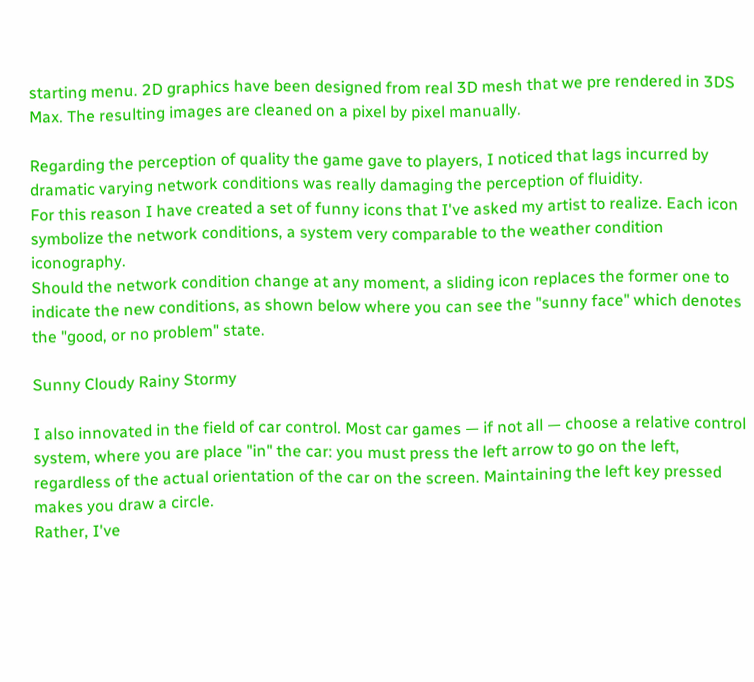starting menu. 2D graphics have been designed from real 3D mesh that we pre rendered in 3DS Max. The resulting images are cleaned on a pixel by pixel manually.

Regarding the perception of quality the game gave to players, I noticed that lags incurred by dramatic varying network conditions was really damaging the perception of fluidity.
For this reason I have created a set of funny icons that I've asked my artist to realize. Each icon symbolize the network conditions, a system very comparable to the weather condition iconography.
Should the network condition change at any moment, a sliding icon replaces the former one to indicate the new conditions, as shown below where you can see the "sunny face" which denotes the "good, or no problem" state.

Sunny Cloudy Rainy Stormy

I also innovated in the field of car control. Most car games — if not all — choose a relative control system, where you are place "in" the car: you must press the left arrow to go on the left, regardless of the actual orientation of the car on the screen. Maintaining the left key pressed makes you draw a circle.
Rather, I've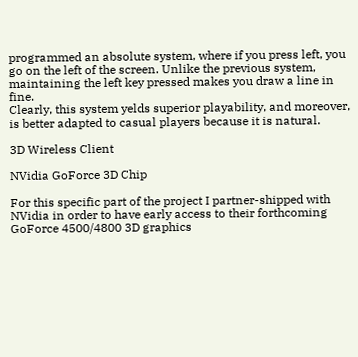programmed an absolute system, where if you press left, you go on the left of the screen. Unlike the previous system, maintaining the left key pressed makes you draw a line in fine.
Clearly, this system yelds superior playability, and moreover, is better adapted to casual players because it is natural.

3D Wireless Client

NVidia GoForce 3D Chip

For this specific part of the project I partner-shipped with NVidia in order to have early access to their forthcoming GoForce 4500/4800 3D graphics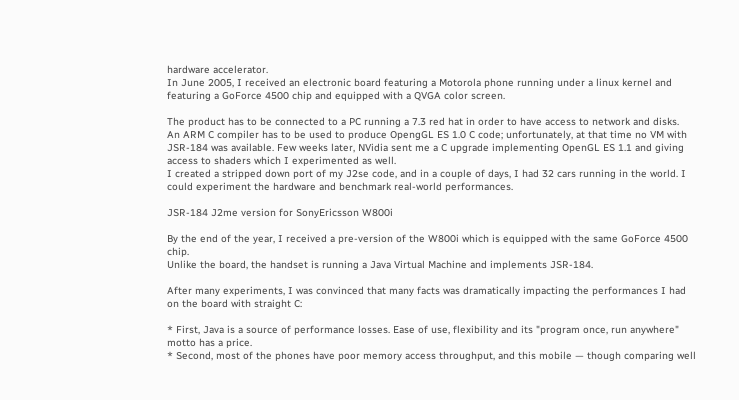hardware accelerator.
In June 2005, I received an electronic board featuring a Motorola phone running under a linux kernel and featuring a GoForce 4500 chip and equipped with a QVGA color screen.

The product has to be connected to a PC running a 7.3 red hat in order to have access to network and disks.
An ARM C compiler has to be used to produce OpengGL ES 1.0 C code; unfortunately, at that time no VM with JSR-184 was available. Few weeks later, NVidia sent me a C upgrade implementing OpenGL ES 1.1 and giving access to shaders which I experimented as well.
I created a stripped down port of my J2se code, and in a couple of days, I had 32 cars running in the world. I could experiment the hardware and benchmark real-world performances.

JSR-184 J2me version for SonyEricsson W800i

By the end of the year, I received a pre-version of the W800i which is equipped with the same GoForce 4500 chip.
Unlike the board, the handset is running a Java Virtual Machine and implements JSR-184.

After many experiments, I was convinced that many facts was dramatically impacting the performances I had on the board with straight C:

* First, Java is a source of performance losses. Ease of use, flexibility and its "program once, run anywhere" motto has a price.
* Second, most of the phones have poor memory access throughput, and this mobile — though comparing well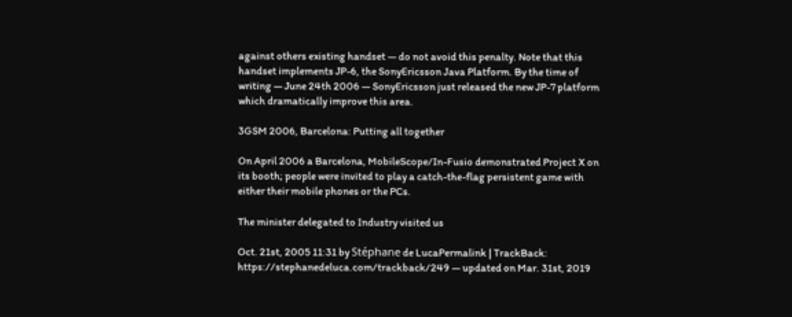against others existing handset — do not avoid this penalty. Note that this handset implements JP-6, the SonyEricsson Java Platform. By the time of writing — June 24th 2006 — SonyEricsson just released the new JP-7 platform which dramatically improve this area.

3GSM 2006, Barcelona: Putting all together

On April 2006 a Barcelona, MobileScope/In-Fusio demonstrated Project X on its booth; people were invited to play a catch-the-flag persistent game with either their mobile phones or the PCs.

The minister delegated to Industry visited us

Oct. 21st, 2005 11:31 by Stéphane de LucaPermalink | TrackBack: https://stephanedeluca.com/trackback/249 — updated on Mar. 31st, 2019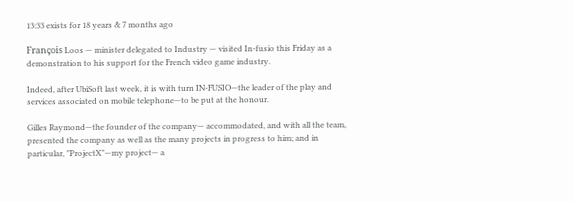13:33 exists for 18 years & 7 months ago

François Loos — minister delegated to Industry — visited In-fusio this Friday as a demonstration to his support for the French video game industry.

Indeed, after UbiSoft last week, it is with turn IN-FUSIO—the leader of the play and services associated on mobile telephone—to be put at the honour.

Gilles Raymond—the founder of the company— accommodated, and with all the team, presented the company as well as the many projects in progress to him; and in particular, "ProjectX"—my project— a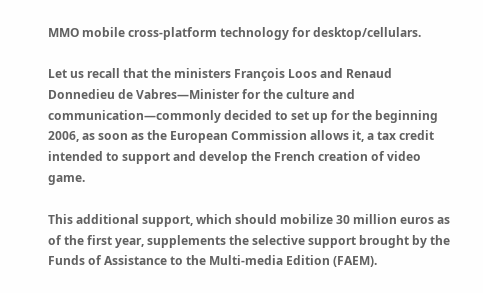MMO mobile cross-platform technology for desktop/cellulars.

Let us recall that the ministers François Loos and Renaud Donnedieu de Vabres—Minister for the culture and communication—commonly decided to set up for the beginning 2006, as soon as the European Commission allows it, a tax credit intended to support and develop the French creation of video game.

This additional support, which should mobilize 30 million euros as of the first year, supplements the selective support brought by the Funds of Assistance to the Multi-media Edition (FAEM).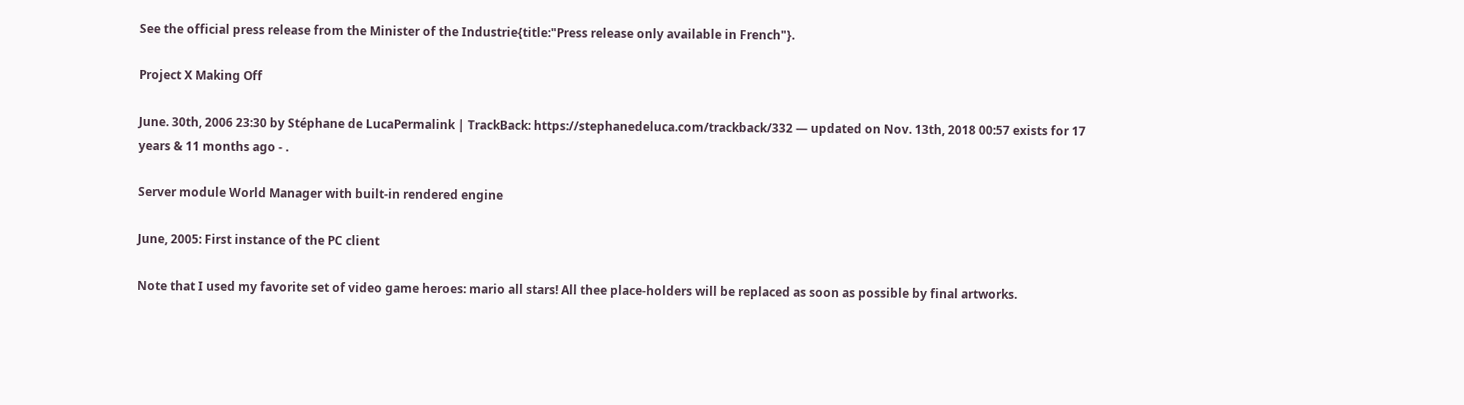See the official press release from the Minister of the Industrie{title:"Press release only available in French"}.

Project X Making Off

June. 30th, 2006 23:30 by Stéphane de LucaPermalink | TrackBack: https://stephanedeluca.com/trackback/332 — updated on Nov. 13th, 2018 00:57 exists for 17 years & 11 months ago - .

Server module World Manager with built-in rendered engine

June, 2005: First instance of the PC client

Note that I used my favorite set of video game heroes: mario all stars! All thee place-holders will be replaced as soon as possible by final artworks.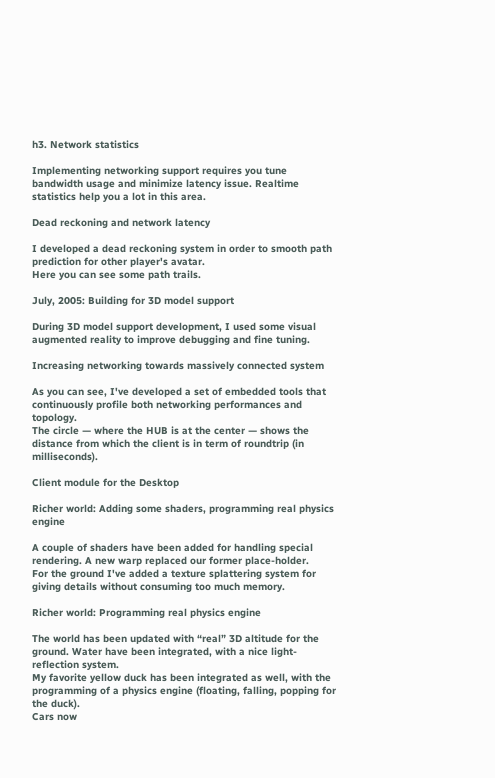h3. Network statistics

Implementing networking support requires you tune bandwidth usage and minimize latency issue. Realtime statistics help you a lot in this area.

Dead reckoning and network latency

I developed a dead reckoning system in order to smooth path prediction for other player's avatar.
Here you can see some path trails.

July, 2005: Building for 3D model support

During 3D model support development, I used some visual augmented reality to improve debugging and fine tuning.

Increasing networking towards massively connected system

As you can see, I've developed a set of embedded tools that continuously profile both networking performances and topology.
The circle — where the HUB is at the center — shows the distance from which the client is in term of roundtrip (in milliseconds).

Client module for the Desktop

Richer world: Adding some shaders, programming real physics engine

A couple of shaders have been added for handling special rendering. A new warp replaced our former place-holder.
For the ground I've added a texture splattering system for giving details without consuming too much memory.

Richer world: Programming real physics engine

The world has been updated with “real” 3D altitude for the ground. Water have been integrated, with a nice light-reflection system.
My favorite yellow duck has been integrated as well, with the programming of a physics engine (floating, falling, popping for the duck).
Cars now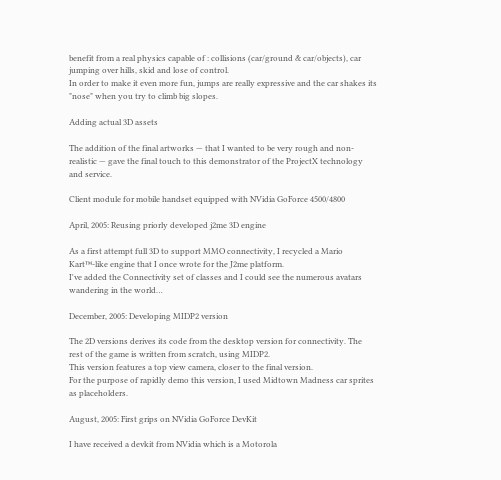benefit from a real physics capable of : collisions (car/ground & car/objects), car jumping over hills, skid and lose of control.
In order to make it even more fun, jumps are really expressive and the car shakes its "nose" when you try to climb big slopes.

Adding actual 3D assets

The addition of the final artworks — that I wanted to be very rough and non-realistic — gave the final touch to this demonstrator of the ProjectX technology and service.

Client module for mobile handset equipped with NVidia GoForce 4500/4800

April, 2005: Reusing priorly developed j2me 3D engine

As a first attempt full 3D to support MMO connectivity, I recycled a Mario Kart™-like engine that I once wrote for the J2me platform.
I've added the Connectivity set of classes and I could see the numerous avatars wandering in the world…

December, 2005: Developing MIDP2 version

The 2D versions derives its code from the desktop version for connectivity. The rest of the game is written from scratch, using MIDP2.
This version features a top view camera, closer to the final version.
For the purpose of rapidly demo this version, I used Midtown Madness car sprites as placeholders.

August, 2005: First grips on NVidia GoForce DevKit

I have received a devkit from NVidia which is a Motorola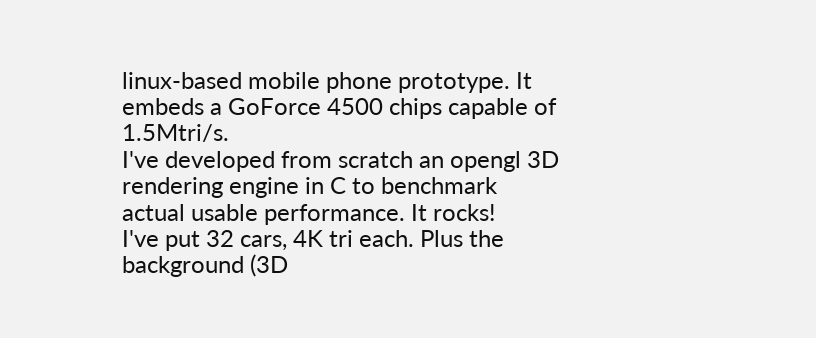linux-based mobile phone prototype. It embeds a GoForce 4500 chips capable of 1.5Mtri/s.
I've developed from scratch an opengl 3D rendering engine in C to benchmark actual usable performance. It rocks!
I've put 32 cars, 4K tri each. Plus the background (3D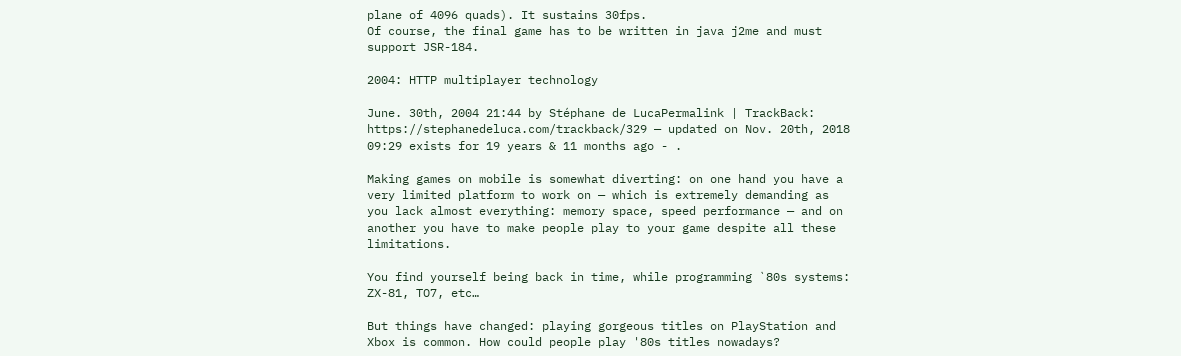plane of 4096 quads). It sustains 30fps.
Of course, the final game has to be written in java j2me and must support JSR-184.

2004: HTTP multiplayer technology

June. 30th, 2004 21:44 by Stéphane de LucaPermalink | TrackBack: https://stephanedeluca.com/trackback/329 — updated on Nov. 20th, 2018 09:29 exists for 19 years & 11 months ago - .

Making games on mobile is somewhat diverting: on one hand you have a very limited platform to work on — which is extremely demanding as you lack almost everything: memory space, speed performance — and on another you have to make people play to your game despite all these limitations.

You find yourself being back in time, while programming `80s systems: ZX-81, TO7, etc…

But things have changed: playing gorgeous titles on PlayStation and Xbox is common. How could people play '80s titles nowadays?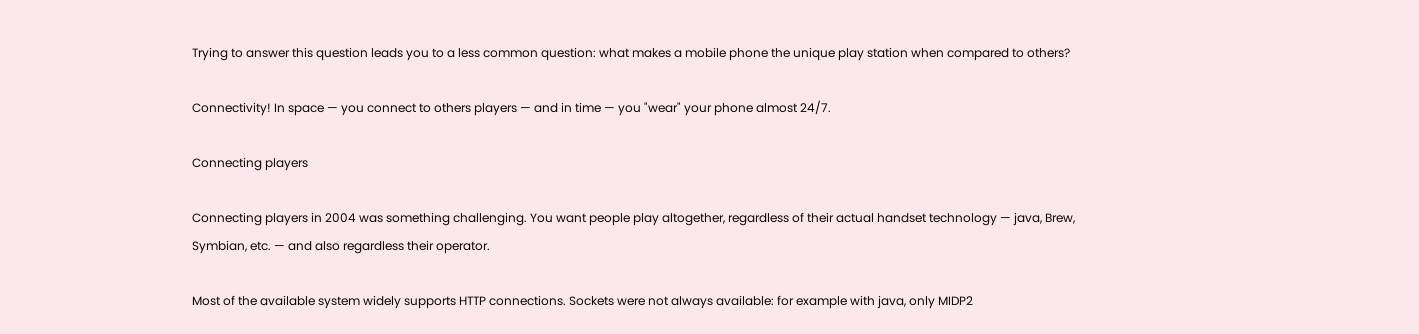Trying to answer this question leads you to a less common question: what makes a mobile phone the unique play station when compared to others?

Connectivity! In space — you connect to others players — and in time — you "wear" your phone almost 24/7.

Connecting players

Connecting players in 2004 was something challenging. You want people play altogether, regardless of their actual handset technology — java, Brew, Symbian, etc. — and also regardless their operator.

Most of the available system widely supports HTTP connections. Sockets were not always available: for example with java, only MIDP2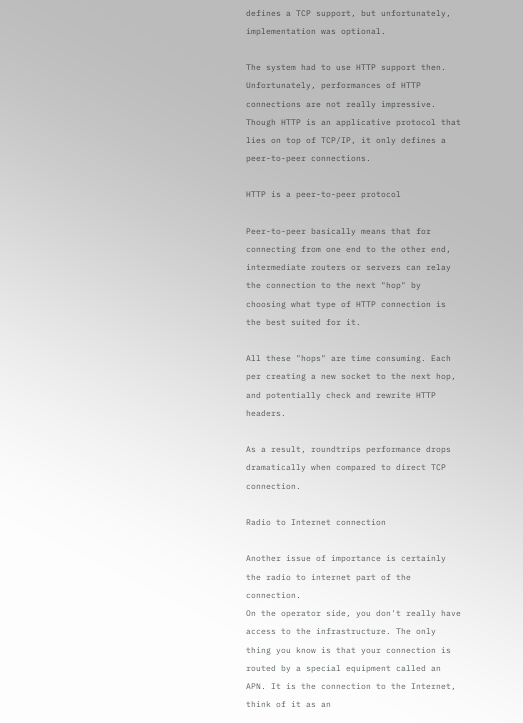defines a TCP support, but unfortunately, implementation was optional.

The system had to use HTTP support then. Unfortunately, performances of HTTP connections are not really impressive. Though HTTP is an applicative protocol that lies on top of TCP/IP, it only defines a peer-to-peer connections.

HTTP is a peer-to-peer protocol

Peer-to-peer basically means that for connecting from one end to the other end, intermediate routers or servers can relay the connection to the next "hop" by choosing what type of HTTP connection is the best suited for it.

All these "hops" are time consuming. Each per creating a new socket to the next hop, and potentially check and rewrite HTTP headers.

As a result, roundtrips performance drops dramatically when compared to direct TCP connection.

Radio to Internet connection

Another issue of importance is certainly the radio to internet part of the connection.
On the operator side, you don't really have access to the infrastructure. The only thing you know is that your connection is routed by a special equipment called an APN. It is the connection to the Internet, think of it as an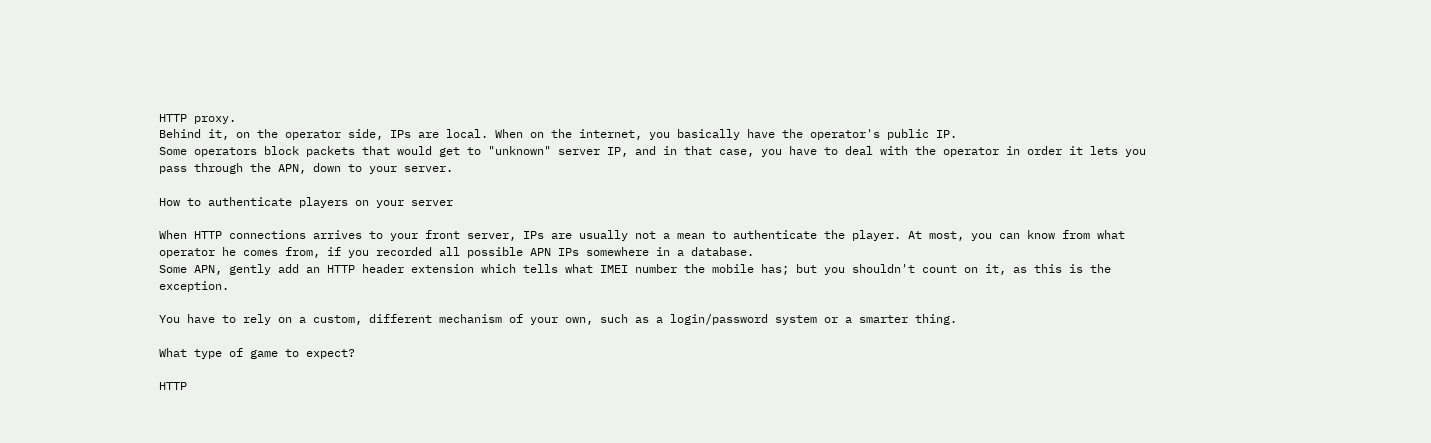HTTP proxy.
Behind it, on the operator side, IPs are local. When on the internet, you basically have the operator's public IP.
Some operators block packets that would get to "unknown" server IP, and in that case, you have to deal with the operator in order it lets you pass through the APN, down to your server.

How to authenticate players on your server

When HTTP connections arrives to your front server, IPs are usually not a mean to authenticate the player. At most, you can know from what operator he comes from, if you recorded all possible APN IPs somewhere in a database.
Some APN, gently add an HTTP header extension which tells what IMEI number the mobile has; but you shouldn't count on it, as this is the exception.

You have to rely on a custom, different mechanism of your own, such as a login/password system or a smarter thing.

What type of game to expect?

HTTP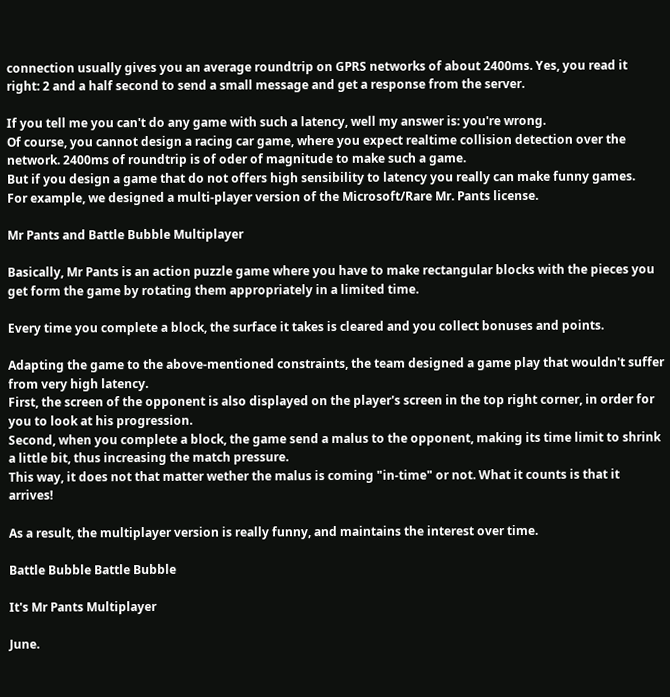connection usually gives you an average roundtrip on GPRS networks of about 2400ms. Yes, you read it right: 2 and a half second to send a small message and get a response from the server.

If you tell me you can't do any game with such a latency, well my answer is: you're wrong.
Of course, you cannot design a racing car game, where you expect realtime collision detection over the network. 2400ms of roundtrip is of oder of magnitude to make such a game.
But if you design a game that do not offers high sensibility to latency you really can make funny games.
For example, we designed a multi-player version of the Microsoft/Rare Mr. Pants license.

Mr Pants and Battle Bubble Multiplayer

Basically, Mr Pants is an action puzzle game where you have to make rectangular blocks with the pieces you get form the game by rotating them appropriately in a limited time.

Every time you complete a block, the surface it takes is cleared and you collect bonuses and points.

Adapting the game to the above-mentioned constraints, the team designed a game play that wouldn't suffer from very high latency.
First, the screen of the opponent is also displayed on the player's screen in the top right corner, in order for you to look at his progression.
Second, when you complete a block, the game send a malus to the opponent, making its time limit to shrink a little bit, thus increasing the match pressure.
This way, it does not that matter wether the malus is coming "in-time" or not. What it counts is that it arrives!

As a result, the multiplayer version is really funny, and maintains the interest over time.

Battle Bubble Battle Bubble

It's Mr Pants Multiplayer

June.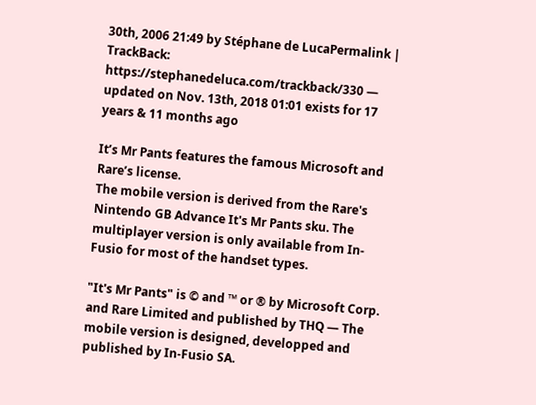30th, 2006 21:49 by Stéphane de LucaPermalink | TrackBack: https://stephanedeluca.com/trackback/330 — updated on Nov. 13th, 2018 01:01 exists for 17 years & 11 months ago

It’s Mr Pants features the famous Microsoft and Rare’s license.
The mobile version is derived from the Rare's Nintendo GB Advance It's Mr Pants sku. The multiplayer version is only available from In-Fusio for most of the handset types.

"It's Mr Pants" is © and ™ or ® by Microsoft Corp. and Rare Limited and published by THQ — The mobile version is designed, developped and published by In-Fusio SA.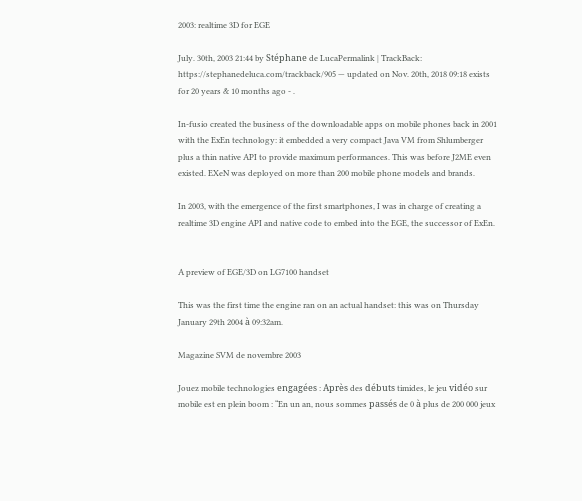2003: realtime 3D for EGE

July. 30th, 2003 21:44 by Stéphane de LucaPermalink | TrackBack: https://stephanedeluca.com/trackback/905 — updated on Nov. 20th, 2018 09:18 exists for 20 years & 10 months ago - .

In-fusio created the business of the downloadable apps on mobile phones back in 2001 with the ExEn technology: it embedded a very compact Java VM from Shlumberger plus a thin native API to provide maximum performances. This was before J2ME even existed. EXeN was deployed on more than 200 mobile phone models and brands.

In 2003, with the emergence of the first smartphones, I was in charge of creating a realtime 3D engine API and native code to embed into the EGE, the successor of ExEn.


A preview of EGE/3D on LG7100 handset

This was the first time the engine ran on an actual handset: this was on Thursday January 29th 2004 à 09:32am.

Magazine SVM de novembre 2003

Jouez mobile technologies engagées : Après des débuts timides, le jeu vidéo sur mobile est en plein boom : “En un an, nous sommes passés de 0 à plus de 200 000 jeux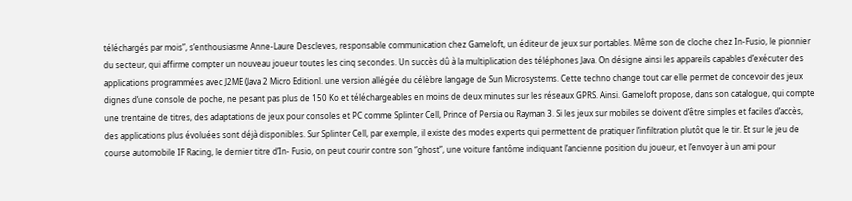téléchargés par mois”, s’enthousiasme Anne-Laure Descleves, responsable communication chez Gameloft, un éditeur de jeux sur portables. Même son de cloche chez In-Fusio, le pionnier du secteur, qui affirme compter un nouveau joueur toutes les cinq secondes. Un succès dû à la multiplication des téléphones Java. On désigne ainsi les appareils capables d’exécuter des applications programmées avec J2ME (Java 2 Micro Editionl. une version allégée du célèbre langage de Sun Microsystems. Cette techno change tout car elle permet de concevoir des jeux dignes d’une console de poche, ne pesant pas plus de 150 Ko et téléchargeables en moins de deux minutes sur les réseaux GPRS. Ainsi. Gameloft propose, dans son catalogue, qui compte une trentaine de titres, des adaptations de jeux pour consoles et PC comme Splinter Cell, Prince of Persia ou Rayman 3. Si les jeux sur mobiles se doivent d’être simples et faciles d’accès, des applications plus évoluées sont déjà disponibles. Sur Splinter Cell, par exemple, il existe des modes experts qui permettent de pratiquer l’infiltration plutôt que le tir. Et sur le jeu de course automobile IF Racing, le dernier titre d’In- Fusio, on peut courir contre son “ghost”, une voiture fantôme indiquant l’ancienne position du joueur, et l’envoyer à un ami pour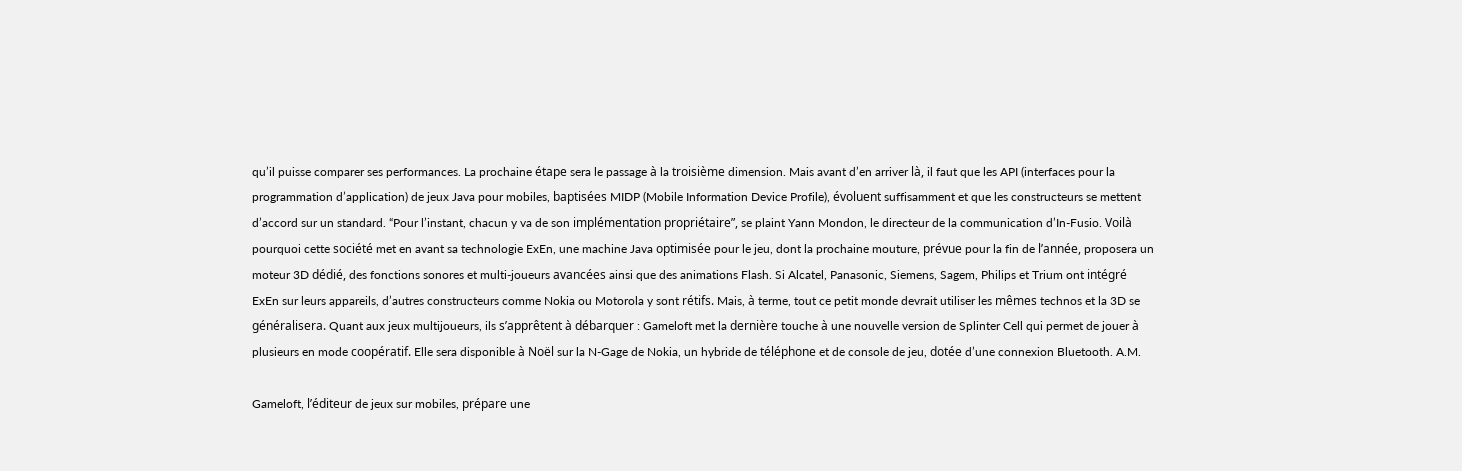qu’il puisse comparer ses performances. La prochaine étape sera le passage à la troisième dimension. Mais avant d’en arriver là, il faut que les API (interfaces pour la programmation d’application) de jeux Java pour mobiles, baptisées MIDP (Mobile Information Device Profile), évoluent suffisamment et que les constructeurs se mettent d’accord sur un standard. “Pour l’instant, chacun y va de son implémentation propriétaire”, se plaint Yann Mondon, le directeur de la communication d’In-Fusio. Voilà pourquoi cette société met en avant sa technologie ExEn, une machine Java optimisée pour le jeu, dont la prochaine mouture, prévue pour la fin de l’année, proposera un moteur 3D dédié, des fonctions sonores et multi-joueurs avancées ainsi que des animations Flash. Si Alcatel, Panasonic, Siemens, Sagem, Philips et Trium ont intégré ExEn sur leurs appareils, d’autres constructeurs comme Nokia ou Motorola y sont rétifs. Mais, à terme, tout ce petit monde devrait utiliser les mêmes technos et la 3D se généralisera. Quant aux jeux multijoueurs, ils s’apprêtent à débarquer : Gameloft met la dernière touche à une nouvelle version de Splinter Cell qui permet de jouer à plusieurs en mode coopératif. Elle sera disponible à Noël sur la N-Gage de Nokia, un hybride de téléphone et de console de jeu, dotée d’une connexion Bluetooth. A.M.

Gameloft, l’éditeur de jeux sur mobiles, prépare une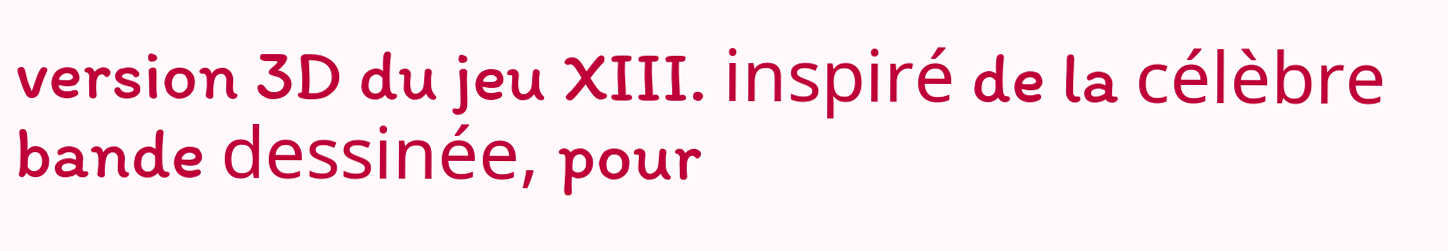version 3D du jeu XIII. inspiré de la célèbre bande dessinée, pour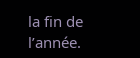la fin de l’année.